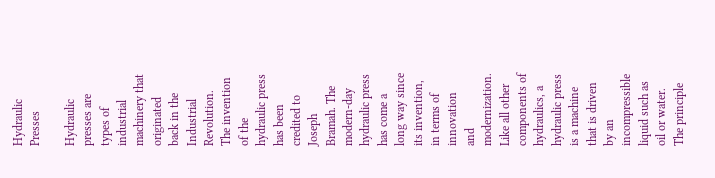Hydraulic Presses

Hydraulic presses are types of industrial machinery that originated back in the Industrial Revolution. The invention of the hydraulic press has been credited to Joseph Bramah. The modern-day hydraulic press has come a long way since its invention, in terms of innovation and modernization. Like all other components of hydraulics, a hydraulic press is a machine that is driven by an incompressible liquid such as oil or water. The principle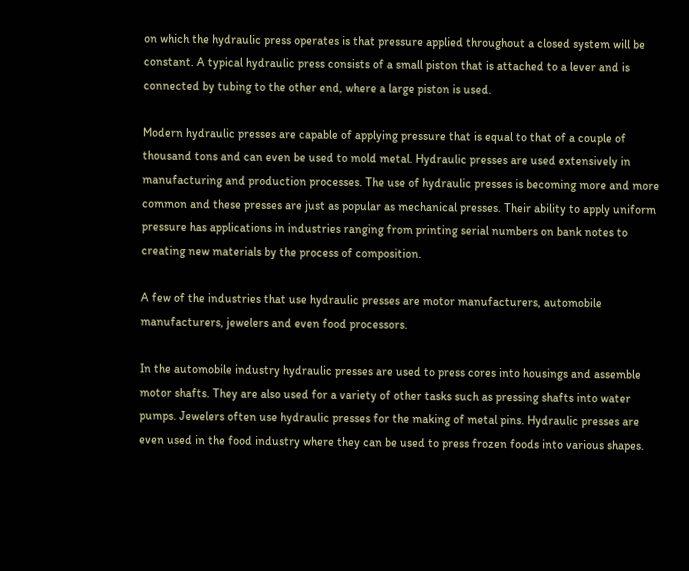on which the hydraulic press operates is that pressure applied throughout a closed system will be constant. A typical hydraulic press consists of a small piston that is attached to a lever and is connected by tubing to the other end, where a large piston is used.

Modern hydraulic presses are capable of applying pressure that is equal to that of a couple of thousand tons and can even be used to mold metal. Hydraulic presses are used extensively in manufacturing and production processes. The use of hydraulic presses is becoming more and more common and these presses are just as popular as mechanical presses. Their ability to apply uniform pressure has applications in industries ranging from printing serial numbers on bank notes to creating new materials by the process of composition.

A few of the industries that use hydraulic presses are motor manufacturers, automobile manufacturers, jewelers and even food processors.

In the automobile industry hydraulic presses are used to press cores into housings and assemble motor shafts. They are also used for a variety of other tasks such as pressing shafts into water pumps. Jewelers often use hydraulic presses for the making of metal pins. Hydraulic presses are even used in the food industry where they can be used to press frozen foods into various shapes.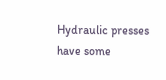Hydraulic presses have some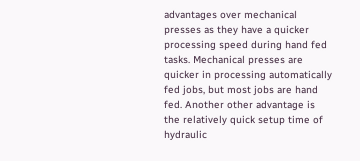advantages over mechanical presses as they have a quicker processing speed during hand fed tasks. Mechanical presses are quicker in processing automatically fed jobs, but most jobs are hand fed. Another other advantage is the relatively quick setup time of hydraulic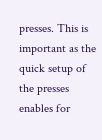presses. This is important as the quick setup of the presses enables for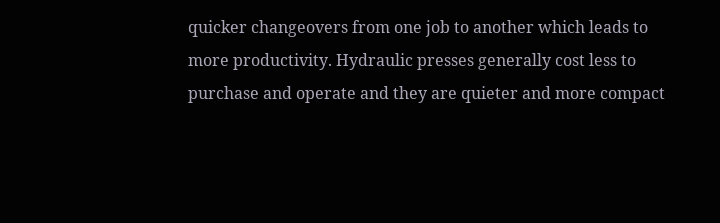quicker changeovers from one job to another which leads to more productivity. Hydraulic presses generally cost less to purchase and operate and they are quieter and more compact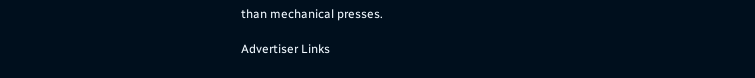than mechanical presses.

Advertiser Links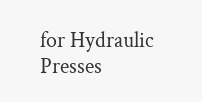for Hydraulic Presses